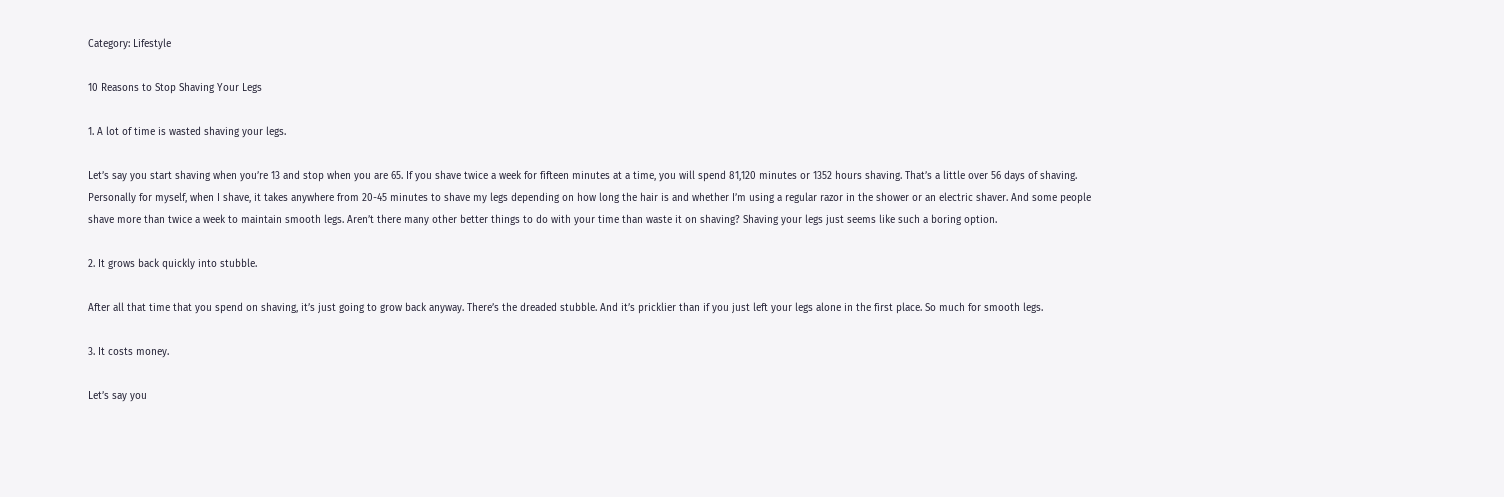Category: Lifestyle

10 Reasons to Stop Shaving Your Legs

1. A lot of time is wasted shaving your legs.

Let’s say you start shaving when you’re 13 and stop when you are 65. If you shave twice a week for fifteen minutes at a time, you will spend 81,120 minutes or 1352 hours shaving. That’s a little over 56 days of shaving. Personally for myself, when I shave, it takes anywhere from 20-45 minutes to shave my legs depending on how long the hair is and whether I’m using a regular razor in the shower or an electric shaver. And some people shave more than twice a week to maintain smooth legs. Aren’t there many other better things to do with your time than waste it on shaving? Shaving your legs just seems like such a boring option.

2. It grows back quickly into stubble.

After all that time that you spend on shaving, it’s just going to grow back anyway. There’s the dreaded stubble. And it’s pricklier than if you just left your legs alone in the first place. So much for smooth legs.

3. It costs money.

Let’s say you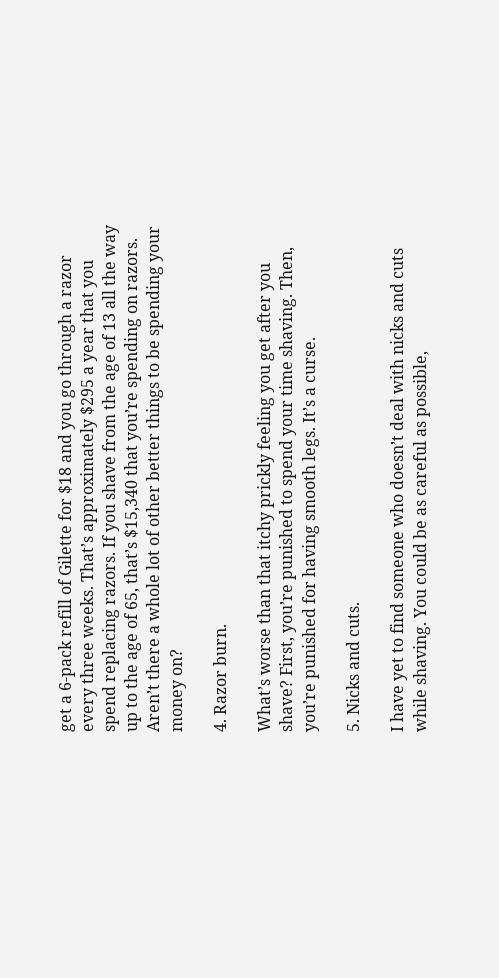get a 6-pack refill of Gilette for $18 and you go through a razor every three weeks. That’s approximately $295 a year that you spend replacing razors. If you shave from the age of 13 all the way up to the age of 65, that’s $15,340 that you’re spending on razors. Aren’t there a whole lot of other better things to be spending your money on?

4. Razor burn.

What’s worse than that itchy prickly feeling you get after you shave? First, you’re punished to spend your time shaving. Then, you’re punished for having smooth legs. It’s a curse.

5. Nicks and cuts.

I have yet to find someone who doesn’t deal with nicks and cuts while shaving. You could be as careful as possible,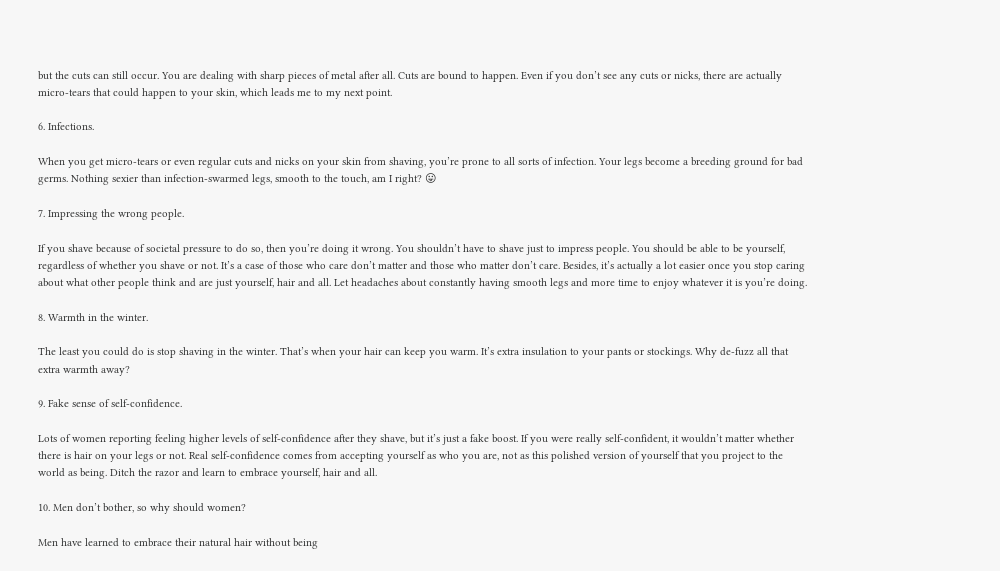but the cuts can still occur. You are dealing with sharp pieces of metal after all. Cuts are bound to happen. Even if you don’t see any cuts or nicks, there are actually micro-tears that could happen to your skin, which leads me to my next point.

6. Infections.

When you get micro-tears or even regular cuts and nicks on your skin from shaving, you’re prone to all sorts of infection. Your legs become a breeding ground for bad germs. Nothing sexier than infection-swarmed legs, smooth to the touch, am I right? 😛

7. Impressing the wrong people.

If you shave because of societal pressure to do so, then you’re doing it wrong. You shouldn’t have to shave just to impress people. You should be able to be yourself, regardless of whether you shave or not. It’s a case of those who care don’t matter and those who matter don’t care. Besides, it’s actually a lot easier once you stop caring about what other people think and are just yourself, hair and all. Let headaches about constantly having smooth legs and more time to enjoy whatever it is you’re doing.

8. Warmth in the winter.

The least you could do is stop shaving in the winter. That’s when your hair can keep you warm. It’s extra insulation to your pants or stockings. Why de-fuzz all that extra warmth away?

9. Fake sense of self-confidence.

Lots of women reporting feeling higher levels of self-confidence after they shave, but it’s just a fake boost. If you were really self-confident, it wouldn’t matter whether there is hair on your legs or not. Real self-confidence comes from accepting yourself as who you are, not as this polished version of yourself that you project to the world as being. Ditch the razor and learn to embrace yourself, hair and all.

10. Men don’t bother, so why should women?

Men have learned to embrace their natural hair without being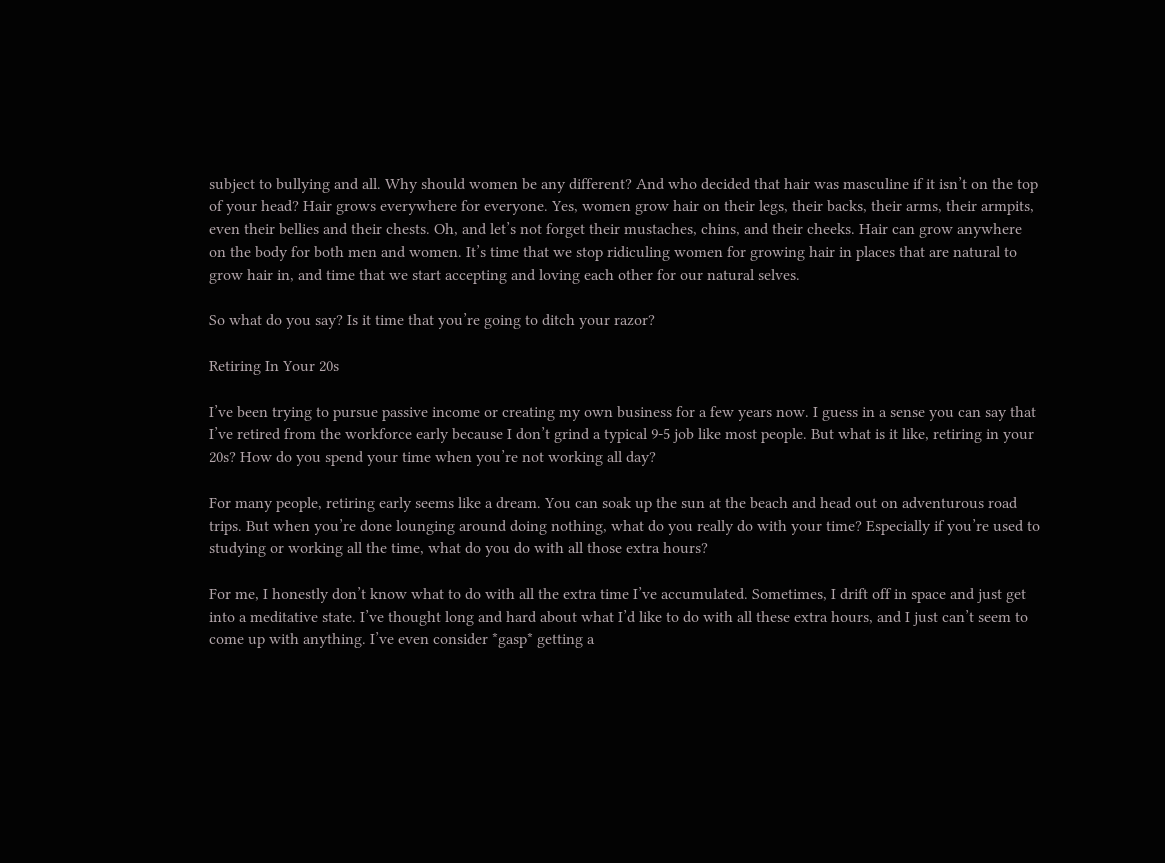subject to bullying and all. Why should women be any different? And who decided that hair was masculine if it isn’t on the top of your head? Hair grows everywhere for everyone. Yes, women grow hair on their legs, their backs, their arms, their armpits, even their bellies and their chests. Oh, and let’s not forget their mustaches, chins, and their cheeks. Hair can grow anywhere on the body for both men and women. It’s time that we stop ridiculing women for growing hair in places that are natural to grow hair in, and time that we start accepting and loving each other for our natural selves.

So what do you say? Is it time that you’re going to ditch your razor?

Retiring In Your 20s

I’ve been trying to pursue passive income or creating my own business for a few years now. I guess in a sense you can say that I’ve retired from the workforce early because I don’t grind a typical 9-5 job like most people. But what is it like, retiring in your 20s? How do you spend your time when you’re not working all day?

For many people, retiring early seems like a dream. You can soak up the sun at the beach and head out on adventurous road trips. But when you’re done lounging around doing nothing, what do you really do with your time? Especially if you’re used to studying or working all the time, what do you do with all those extra hours?

For me, I honestly don’t know what to do with all the extra time I’ve accumulated. Sometimes, I drift off in space and just get into a meditative state. I’ve thought long and hard about what I’d like to do with all these extra hours, and I just can’t seem to come up with anything. I’ve even consider *gasp* getting a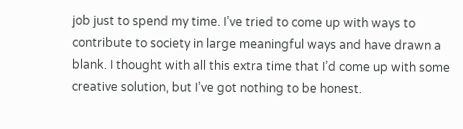job just to spend my time. I’ve tried to come up with ways to contribute to society in large meaningful ways and have drawn a blank. I thought with all this extra time that I’d come up with some creative solution, but I’ve got nothing to be honest.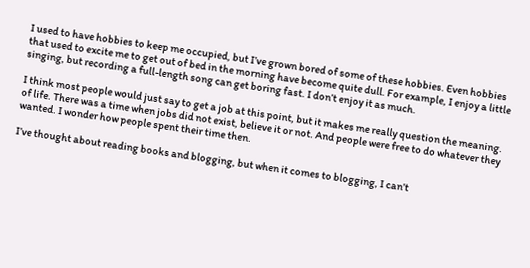I used to have hobbies to keep me occupied, but I’ve grown bored of some of these hobbies. Even hobbies that used to excite me to get out of bed in the morning have become quite dull. For example, I enjoy a little singing, but recording a full-length song can get boring fast. I don’t enjoy it as much.

I think most people would just say to get a job at this point, but it makes me really question the meaning. of life. There was a time when jobs did not exist, believe it or not. And people were free to do whatever they wanted. I wonder how people spent their time then.

I’ve thought about reading books and blogging, but when it comes to blogging, I can’t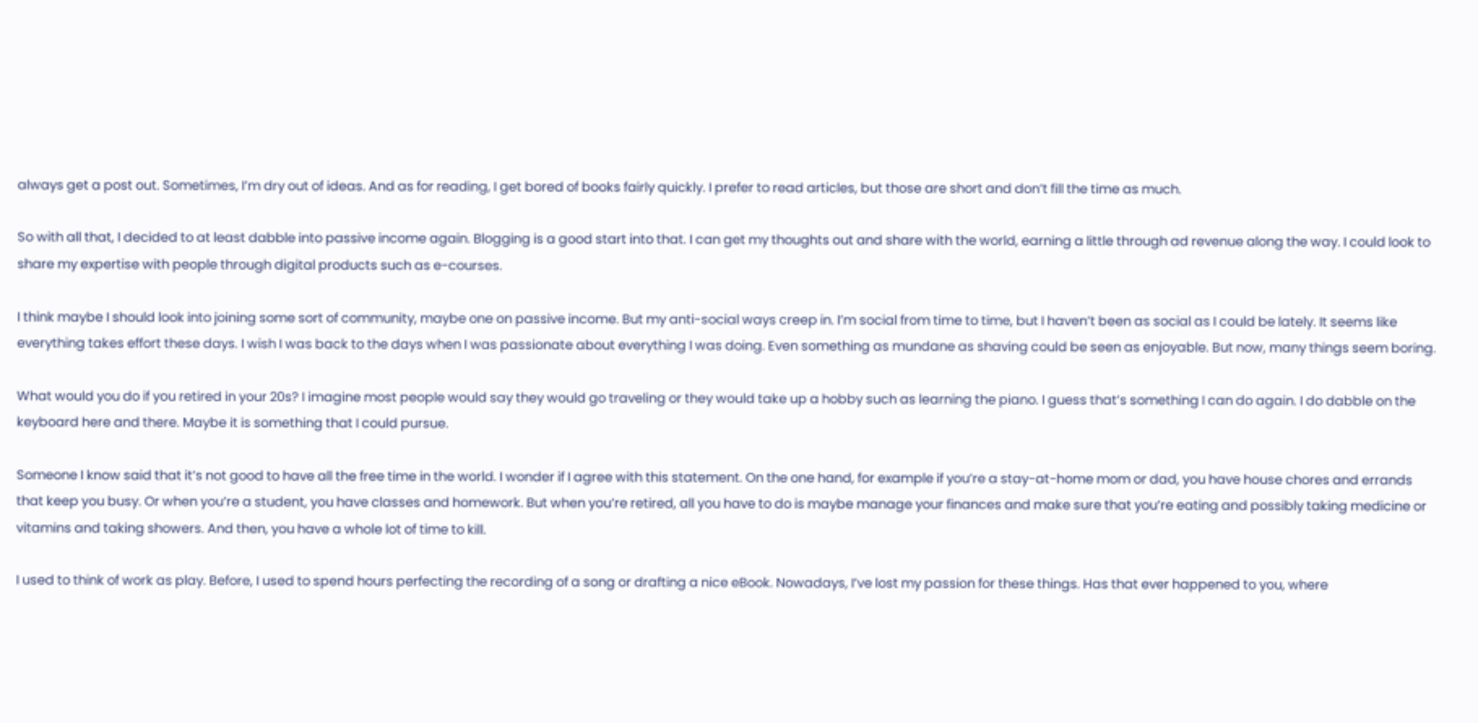always get a post out. Sometimes, I’m dry out of ideas. And as for reading, I get bored of books fairly quickly. I prefer to read articles, but those are short and don’t fill the time as much.

So with all that, I decided to at least dabble into passive income again. Blogging is a good start into that. I can get my thoughts out and share with the world, earning a little through ad revenue along the way. I could look to share my expertise with people through digital products such as e-courses.

I think maybe I should look into joining some sort of community, maybe one on passive income. But my anti-social ways creep in. I’m social from time to time, but I haven’t been as social as I could be lately. It seems like everything takes effort these days. I wish I was back to the days when I was passionate about everything I was doing. Even something as mundane as shaving could be seen as enjoyable. But now, many things seem boring.

What would you do if you retired in your 20s? I imagine most people would say they would go traveling or they would take up a hobby such as learning the piano. I guess that’s something I can do again. I do dabble on the keyboard here and there. Maybe it is something that I could pursue.

Someone I know said that it’s not good to have all the free time in the world. I wonder if I agree with this statement. On the one hand, for example if you’re a stay-at-home mom or dad, you have house chores and errands that keep you busy. Or when you’re a student, you have classes and homework. But when you’re retired, all you have to do is maybe manage your finances and make sure that you’re eating and possibly taking medicine or vitamins and taking showers. And then, you have a whole lot of time to kill.

I used to think of work as play. Before, I used to spend hours perfecting the recording of a song or drafting a nice eBook. Nowadays, I’ve lost my passion for these things. Has that ever happened to you, where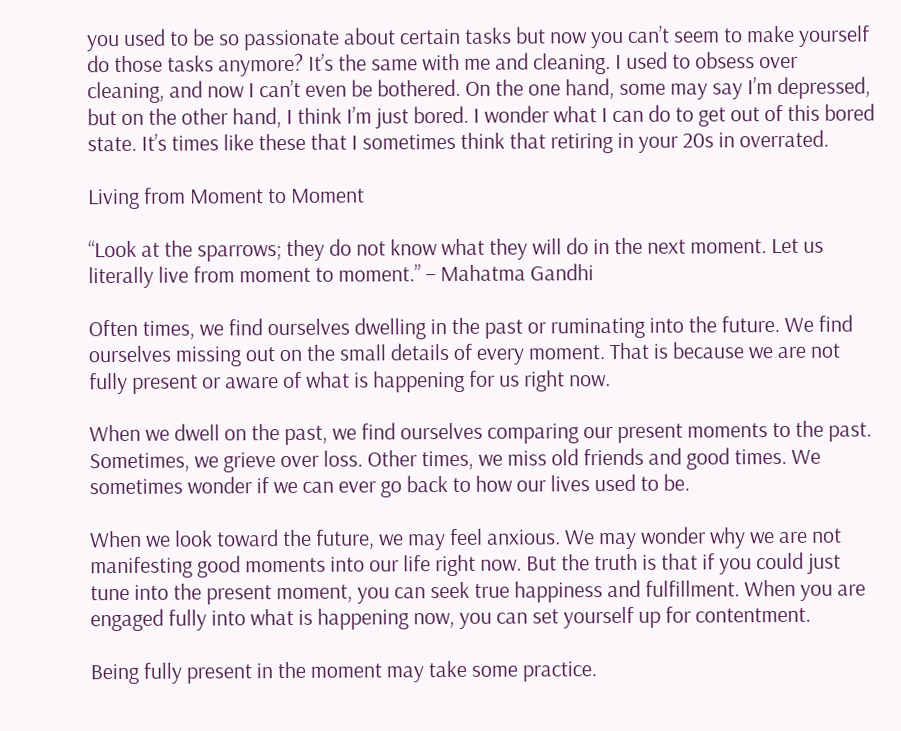you used to be so passionate about certain tasks but now you can’t seem to make yourself do those tasks anymore? It’s the same with me and cleaning. I used to obsess over cleaning, and now I can’t even be bothered. On the one hand, some may say I’m depressed, but on the other hand, I think I’m just bored. I wonder what I can do to get out of this bored state. It’s times like these that I sometimes think that retiring in your 20s in overrated.

Living from Moment to Moment

“Look at the sparrows; they do not know what they will do in the next moment. Let us literally live from moment to moment.” – Mahatma Gandhi

Often times, we find ourselves dwelling in the past or ruminating into the future. We find ourselves missing out on the small details of every moment. That is because we are not fully present or aware of what is happening for us right now.

When we dwell on the past, we find ourselves comparing our present moments to the past. Sometimes, we grieve over loss. Other times, we miss old friends and good times. We sometimes wonder if we can ever go back to how our lives used to be.

When we look toward the future, we may feel anxious. We may wonder why we are not manifesting good moments into our life right now. But the truth is that if you could just tune into the present moment, you can seek true happiness and fulfillment. When you are engaged fully into what is happening now, you can set yourself up for contentment.

Being fully present in the moment may take some practice.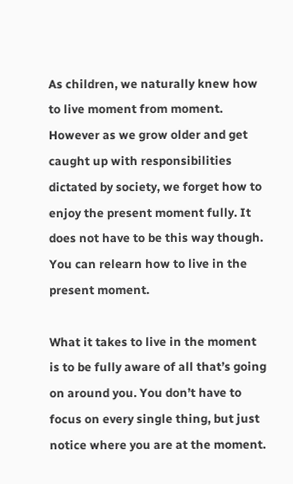As children, we naturally knew how to live moment from moment. However as we grow older and get caught up with responsibilities dictated by society, we forget how to enjoy the present moment fully. It does not have to be this way though. You can relearn how to live in the present moment.

What it takes to live in the moment is to be fully aware of all that’s going on around you. You don’t have to focus on every single thing, but just notice where you are at the moment.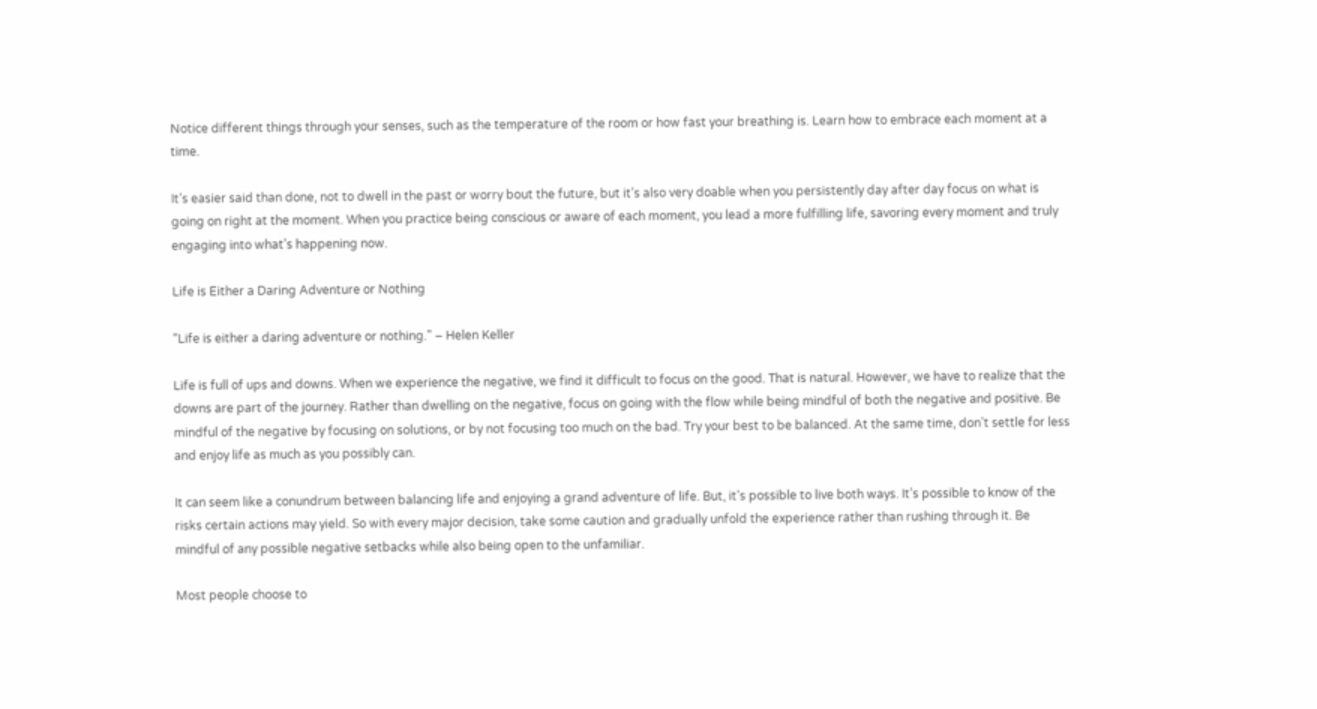Notice different things through your senses, such as the temperature of the room or how fast your breathing is. Learn how to embrace each moment at a time.

It’s easier said than done, not to dwell in the past or worry bout the future, but it’s also very doable when you persistently day after day focus on what is going on right at the moment. When you practice being conscious or aware of each moment, you lead a more fulfilling life, savoring every moment and truly engaging into what’s happening now.

Life is Either a Daring Adventure or Nothing

“Life is either a daring adventure or nothing.” – Helen Keller

Life is full of ups and downs. When we experience the negative, we find it difficult to focus on the good. That is natural. However, we have to realize that the downs are part of the journey. Rather than dwelling on the negative, focus on going with the flow while being mindful of both the negative and positive. Be mindful of the negative by focusing on solutions, or by not focusing too much on the bad. Try your best to be balanced. At the same time, don’t settle for less and enjoy life as much as you possibly can.

It can seem like a conundrum between balancing life and enjoying a grand adventure of life. But, it’s possible to live both ways. It’s possible to know of the risks certain actions may yield. So with every major decision, take some caution and gradually unfold the experience rather than rushing through it. Be mindful of any possible negative setbacks while also being open to the unfamiliar.

Most people choose to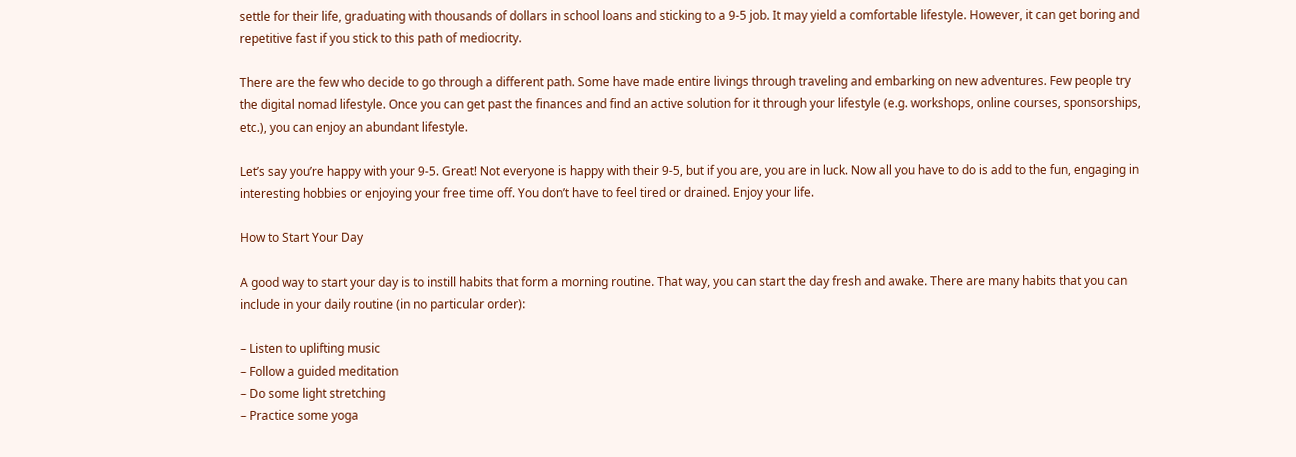settle for their life, graduating with thousands of dollars in school loans and sticking to a 9-5 job. It may yield a comfortable lifestyle. However, it can get boring and repetitive fast if you stick to this path of mediocrity.

There are the few who decide to go through a different path. Some have made entire livings through traveling and embarking on new adventures. Few people try the digital nomad lifestyle. Once you can get past the finances and find an active solution for it through your lifestyle (e.g. workshops, online courses, sponsorships, etc.), you can enjoy an abundant lifestyle.

Let’s say you’re happy with your 9-5. Great! Not everyone is happy with their 9-5, but if you are, you are in luck. Now all you have to do is add to the fun, engaging in interesting hobbies or enjoying your free time off. You don’t have to feel tired or drained. Enjoy your life.

How to Start Your Day

A good way to start your day is to instill habits that form a morning routine. That way, you can start the day fresh and awake. There are many habits that you can include in your daily routine (in no particular order):

– Listen to uplifting music
– Follow a guided meditation
– Do some light stretching
– Practice some yoga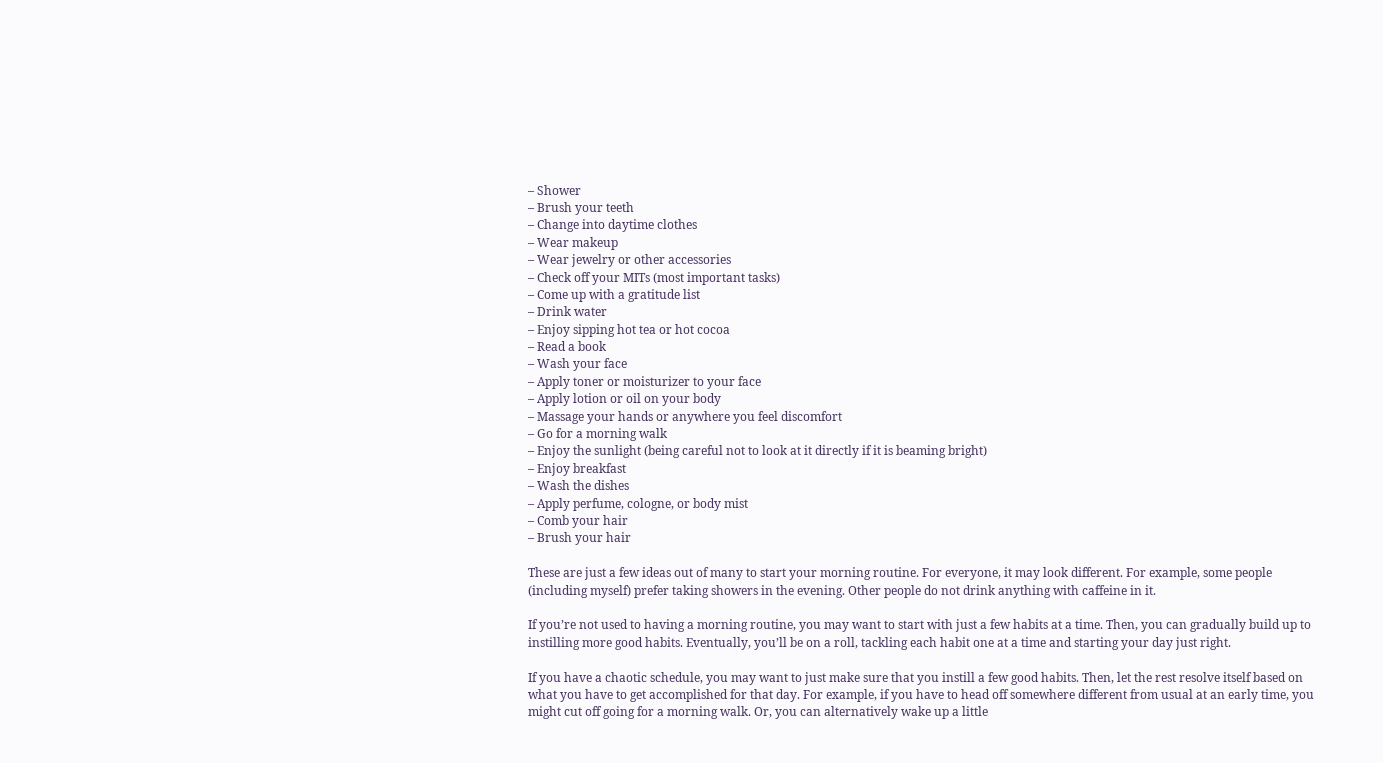– Shower
– Brush your teeth
– Change into daytime clothes
– Wear makeup
– Wear jewelry or other accessories
– Check off your MITs (most important tasks)
– Come up with a gratitude list
– Drink water
– Enjoy sipping hot tea or hot cocoa
– Read a book
– Wash your face
– Apply toner or moisturizer to your face
– Apply lotion or oil on your body
– Massage your hands or anywhere you feel discomfort
– Go for a morning walk
– Enjoy the sunlight (being careful not to look at it directly if it is beaming bright)
– Enjoy breakfast
– Wash the dishes
– Apply perfume, cologne, or body mist
– Comb your hair
– Brush your hair

These are just a few ideas out of many to start your morning routine. For everyone, it may look different. For example, some people (including myself) prefer taking showers in the evening. Other people do not drink anything with caffeine in it.

If you’re not used to having a morning routine, you may want to start with just a few habits at a time. Then, you can gradually build up to instilling more good habits. Eventually, you’ll be on a roll, tackling each habit one at a time and starting your day just right.

If you have a chaotic schedule, you may want to just make sure that you instill a few good habits. Then, let the rest resolve itself based on what you have to get accomplished for that day. For example, if you have to head off somewhere different from usual at an early time, you might cut off going for a morning walk. Or, you can alternatively wake up a little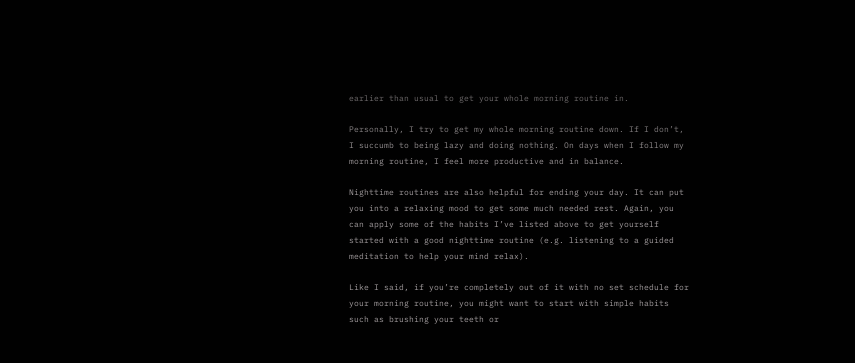earlier than usual to get your whole morning routine in.

Personally, I try to get my whole morning routine down. If I don’t, I succumb to being lazy and doing nothing. On days when I follow my morning routine, I feel more productive and in balance.

Nighttime routines are also helpful for ending your day. It can put you into a relaxing mood to get some much needed rest. Again, you can apply some of the habits I’ve listed above to get yourself started with a good nighttime routine (e.g. listening to a guided meditation to help your mind relax).

Like I said, if you’re completely out of it with no set schedule for your morning routine, you might want to start with simple habits such as brushing your teeth or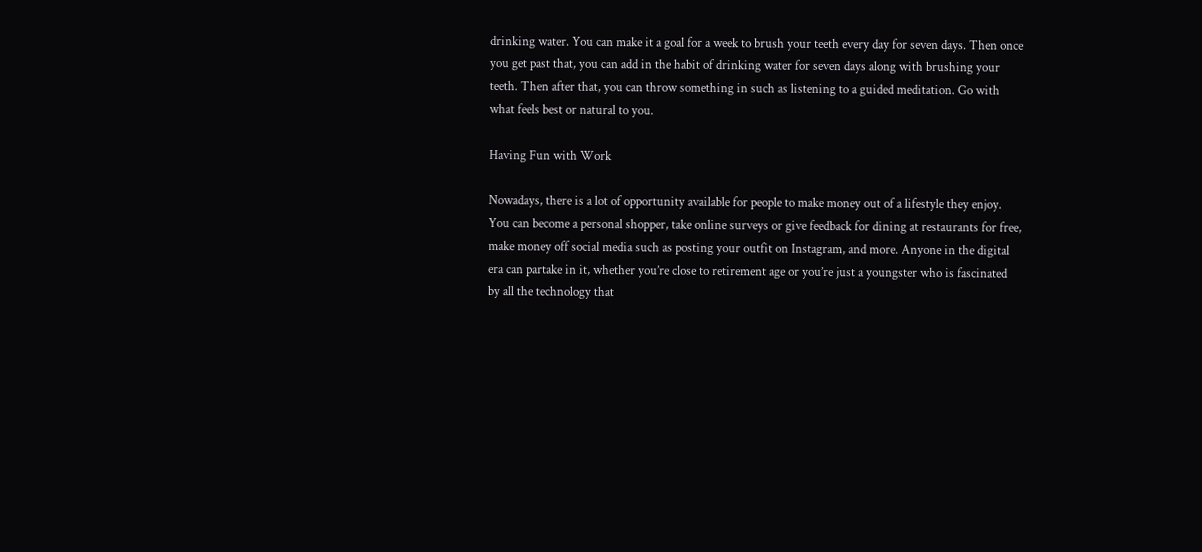drinking water. You can make it a goal for a week to brush your teeth every day for seven days. Then once you get past that, you can add in the habit of drinking water for seven days along with brushing your teeth. Then after that, you can throw something in such as listening to a guided meditation. Go with what feels best or natural to you.

Having Fun with Work

Nowadays, there is a lot of opportunity available for people to make money out of a lifestyle they enjoy. You can become a personal shopper, take online surveys or give feedback for dining at restaurants for free, make money off social media such as posting your outfit on Instagram, and more. Anyone in the digital era can partake in it, whether you’re close to retirement age or you’re just a youngster who is fascinated by all the technology that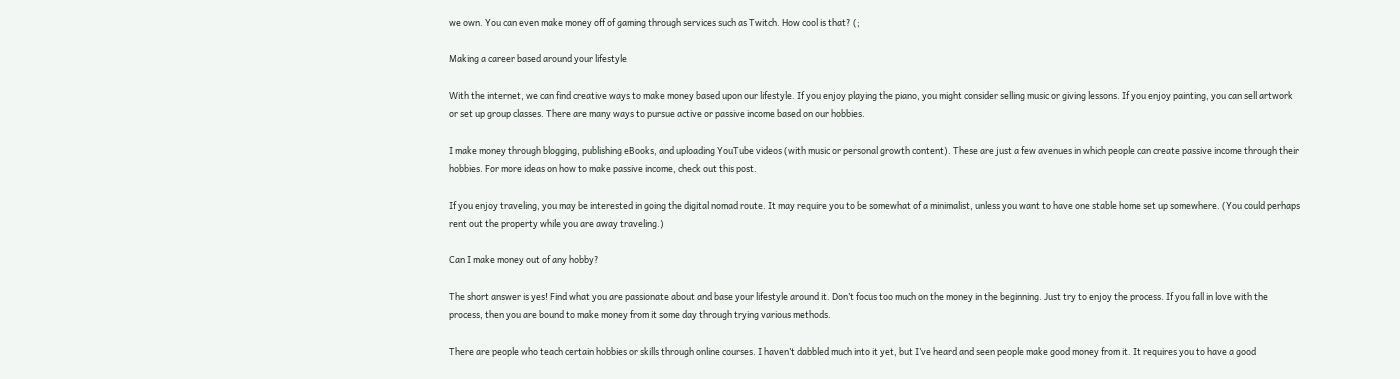we own. You can even make money off of gaming through services such as Twitch. How cool is that? (;

Making a career based around your lifestyle

With the internet, we can find creative ways to make money based upon our lifestyle. If you enjoy playing the piano, you might consider selling music or giving lessons. If you enjoy painting, you can sell artwork or set up group classes. There are many ways to pursue active or passive income based on our hobbies.

I make money through blogging, publishing eBooks, and uploading YouTube videos (with music or personal growth content). These are just a few avenues in which people can create passive income through their hobbies. For more ideas on how to make passive income, check out this post.

If you enjoy traveling, you may be interested in going the digital nomad route. It may require you to be somewhat of a minimalist, unless you want to have one stable home set up somewhere. (You could perhaps rent out the property while you are away traveling.)

Can I make money out of any hobby?

The short answer is yes! Find what you are passionate about and base your lifestyle around it. Don’t focus too much on the money in the beginning. Just try to enjoy the process. If you fall in love with the process, then you are bound to make money from it some day through trying various methods.

There are people who teach certain hobbies or skills through online courses. I haven’t dabbled much into it yet, but I’ve heard and seen people make good money from it. It requires you to have a good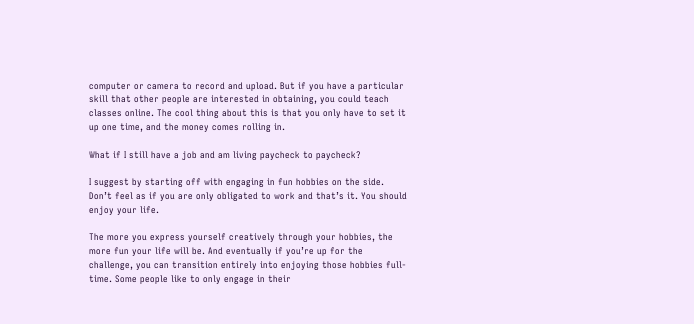computer or camera to record and upload. But if you have a particular skill that other people are interested in obtaining, you could teach classes online. The cool thing about this is that you only have to set it up one time, and the money comes rolling in.

What if I still have a job and am living paycheck to paycheck?

I suggest by starting off with engaging in fun hobbies on the side. Don’t feel as if you are only obligated to work and that’s it. You should enjoy your life.

The more you express yourself creatively through your hobbies, the more fun your life will be. And eventually if you’re up for the challenge, you can transition entirely into enjoying those hobbies full-time. Some people like to only engage in their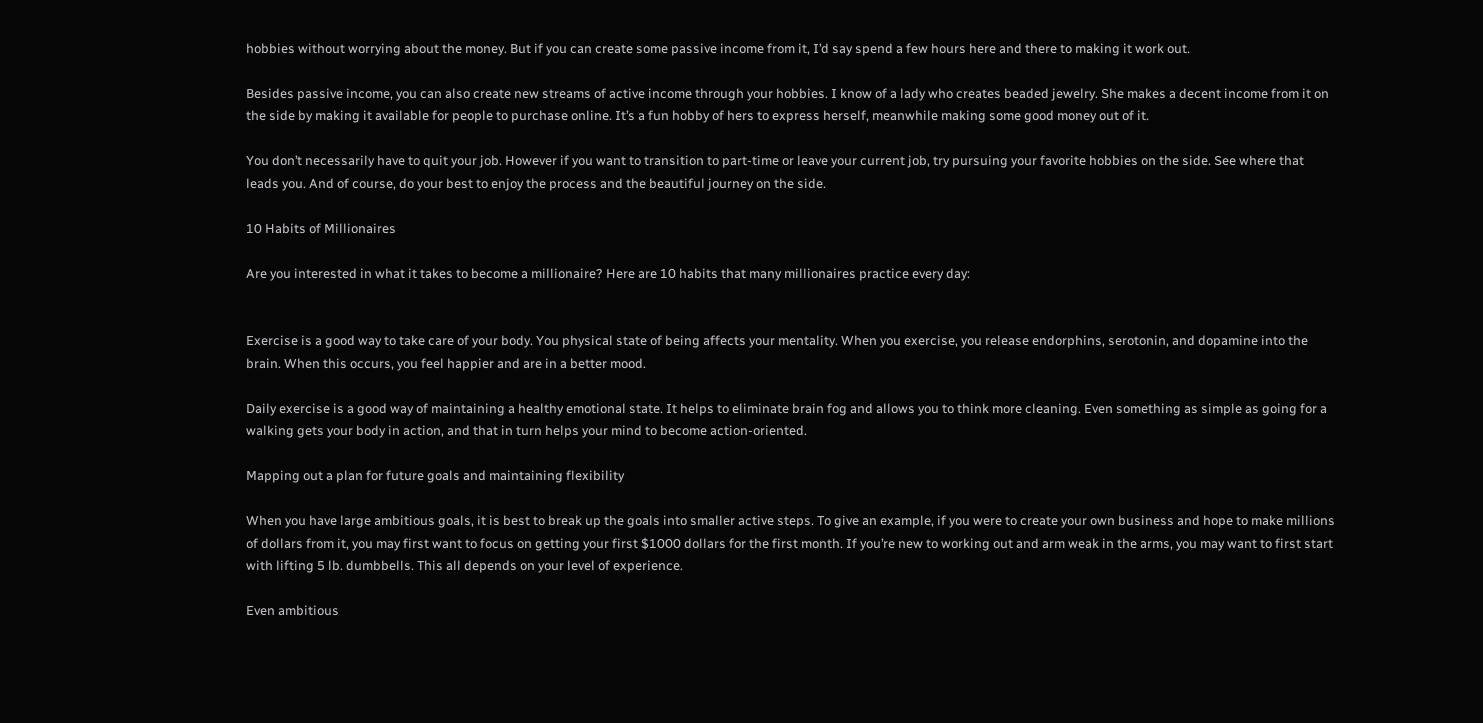hobbies without worrying about the money. But if you can create some passive income from it, I’d say spend a few hours here and there to making it work out.

Besides passive income, you can also create new streams of active income through your hobbies. I know of a lady who creates beaded jewelry. She makes a decent income from it on the side by making it available for people to purchase online. It’s a fun hobby of hers to express herself, meanwhile making some good money out of it.

You don’t necessarily have to quit your job. However if you want to transition to part-time or leave your current job, try pursuing your favorite hobbies on the side. See where that leads you. And of course, do your best to enjoy the process and the beautiful journey on the side.

10 Habits of Millionaires

Are you interested in what it takes to become a millionaire? Here are 10 habits that many millionaires practice every day:


Exercise is a good way to take care of your body. You physical state of being affects your mentality. When you exercise, you release endorphins, serotonin, and dopamine into the brain. When this occurs, you feel happier and are in a better mood.

Daily exercise is a good way of maintaining a healthy emotional state. It helps to eliminate brain fog and allows you to think more cleaning. Even something as simple as going for a walking gets your body in action, and that in turn helps your mind to become action-oriented.

Mapping out a plan for future goals and maintaining flexibility

When you have large ambitious goals, it is best to break up the goals into smaller active steps. To give an example, if you were to create your own business and hope to make millions of dollars from it, you may first want to focus on getting your first $1000 dollars for the first month. If you’re new to working out and arm weak in the arms, you may want to first start with lifting 5 lb. dumbbells. This all depends on your level of experience.

Even ambitious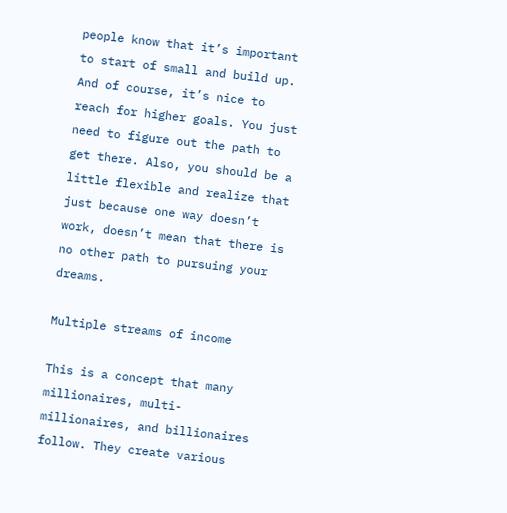people know that it’s important to start of small and build up. And of course, it’s nice to reach for higher goals. You just need to figure out the path to get there. Also, you should be a little flexible and realize that just because one way doesn’t work, doesn’t mean that there is no other path to pursuing your dreams.

Multiple streams of income

This is a concept that many millionaires, multi-millionaires, and billionaires follow. They create various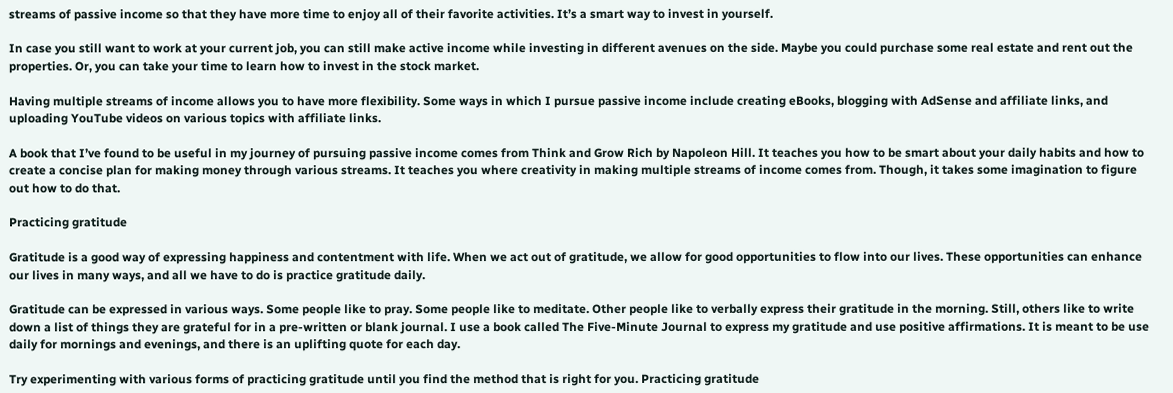streams of passive income so that they have more time to enjoy all of their favorite activities. It’s a smart way to invest in yourself.

In case you still want to work at your current job, you can still make active income while investing in different avenues on the side. Maybe you could purchase some real estate and rent out the properties. Or, you can take your time to learn how to invest in the stock market.

Having multiple streams of income allows you to have more flexibility. Some ways in which I pursue passive income include creating eBooks, blogging with AdSense and affiliate links, and uploading YouTube videos on various topics with affiliate links.

A book that I’ve found to be useful in my journey of pursuing passive income comes from Think and Grow Rich by Napoleon Hill. It teaches you how to be smart about your daily habits and how to create a concise plan for making money through various streams. It teaches you where creativity in making multiple streams of income comes from. Though, it takes some imagination to figure out how to do that.

Practicing gratitude

Gratitude is a good way of expressing happiness and contentment with life. When we act out of gratitude, we allow for good opportunities to flow into our lives. These opportunities can enhance our lives in many ways, and all we have to do is practice gratitude daily.

Gratitude can be expressed in various ways. Some people like to pray. Some people like to meditate. Other people like to verbally express their gratitude in the morning. Still, others like to write down a list of things they are grateful for in a pre-written or blank journal. I use a book called The Five-Minute Journal to express my gratitude and use positive affirmations. It is meant to be use daily for mornings and evenings, and there is an uplifting quote for each day.

Try experimenting with various forms of practicing gratitude until you find the method that is right for you. Practicing gratitude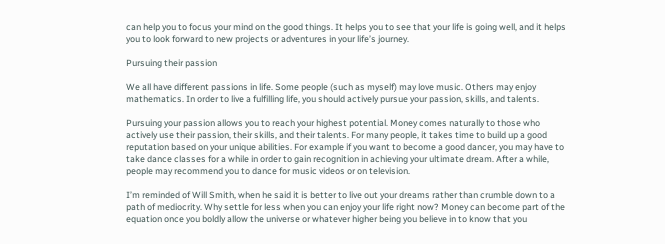can help you to focus your mind on the good things. It helps you to see that your life is going well, and it helps you to look forward to new projects or adventures in your life’s journey.

Pursuing their passion

We all have different passions in life. Some people (such as myself) may love music. Others may enjoy mathematics. In order to live a fulfilling life, you should actively pursue your passion, skills, and talents.

Pursuing your passion allows you to reach your highest potential. Money comes naturally to those who actively use their passion, their skills, and their talents. For many people, it takes time to build up a good reputation based on your unique abilities. For example if you want to become a good dancer, you may have to take dance classes for a while in order to gain recognition in achieving your ultimate dream. After a while, people may recommend you to dance for music videos or on television.

I’m reminded of Will Smith, when he said it is better to live out your dreams rather than crumble down to a path of mediocrity. Why settle for less when you can enjoy your life right now? Money can become part of the equation once you boldly allow the universe or whatever higher being you believe in to know that you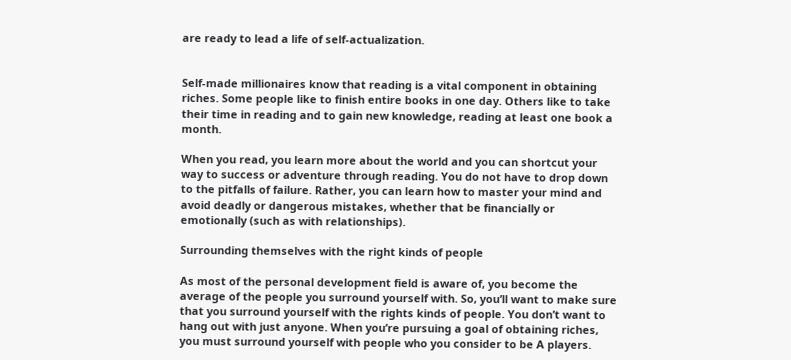are ready to lead a life of self-actualization.


Self-made millionaires know that reading is a vital component in obtaining riches. Some people like to finish entire books in one day. Others like to take their time in reading and to gain new knowledge, reading at least one book a month.

When you read, you learn more about the world and you can shortcut your way to success or adventure through reading. You do not have to drop down to the pitfalls of failure. Rather, you can learn how to master your mind and avoid deadly or dangerous mistakes, whether that be financially or emotionally (such as with relationships).

Surrounding themselves with the right kinds of people

As most of the personal development field is aware of, you become the average of the people you surround yourself with. So, you’ll want to make sure that you surround yourself with the rights kinds of people. You don’t want to hang out with just anyone. When you’re pursuing a goal of obtaining riches, you must surround yourself with people who you consider to be A players.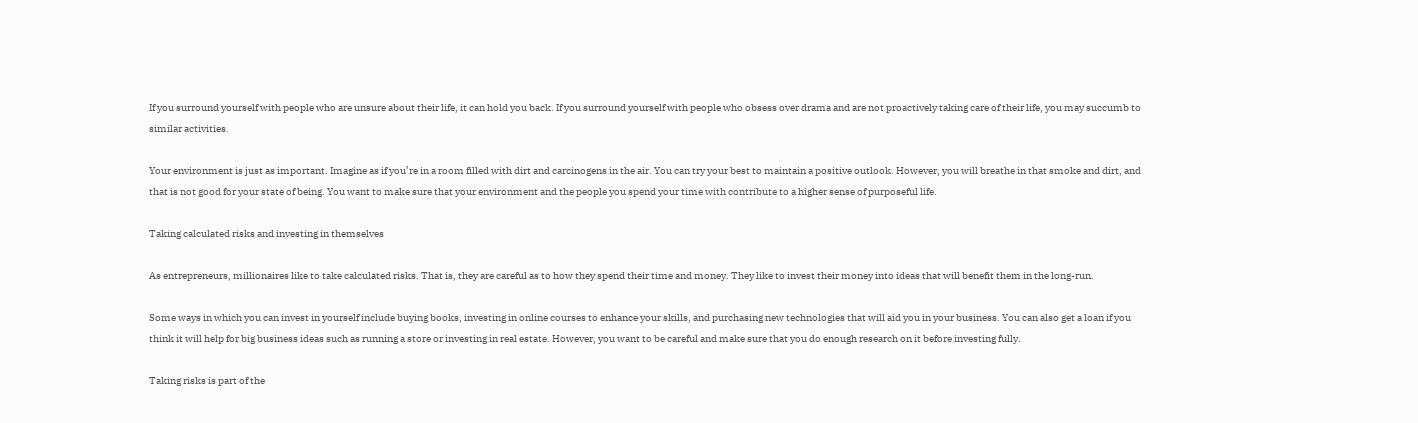If you surround yourself with people who are unsure about their life, it can hold you back. If you surround yourself with people who obsess over drama and are not proactively taking care of their life, you may succumb to similar activities.

Your environment is just as important. Imagine as if you’re in a room filled with dirt and carcinogens in the air. You can try your best to maintain a positive outlook. However, you will breathe in that smoke and dirt, and that is not good for your state of being. You want to make sure that your environment and the people you spend your time with contribute to a higher sense of purposeful life.

Taking calculated risks and investing in themselves

As entrepreneurs, millionaires like to take calculated risks. That is, they are careful as to how they spend their time and money. They like to invest their money into ideas that will benefit them in the long-run.

Some ways in which you can invest in yourself include buying books, investing in online courses to enhance your skills, and purchasing new technologies that will aid you in your business. You can also get a loan if you think it will help for big business ideas such as running a store or investing in real estate. However, you want to be careful and make sure that you do enough research on it before investing fully.

Taking risks is part of the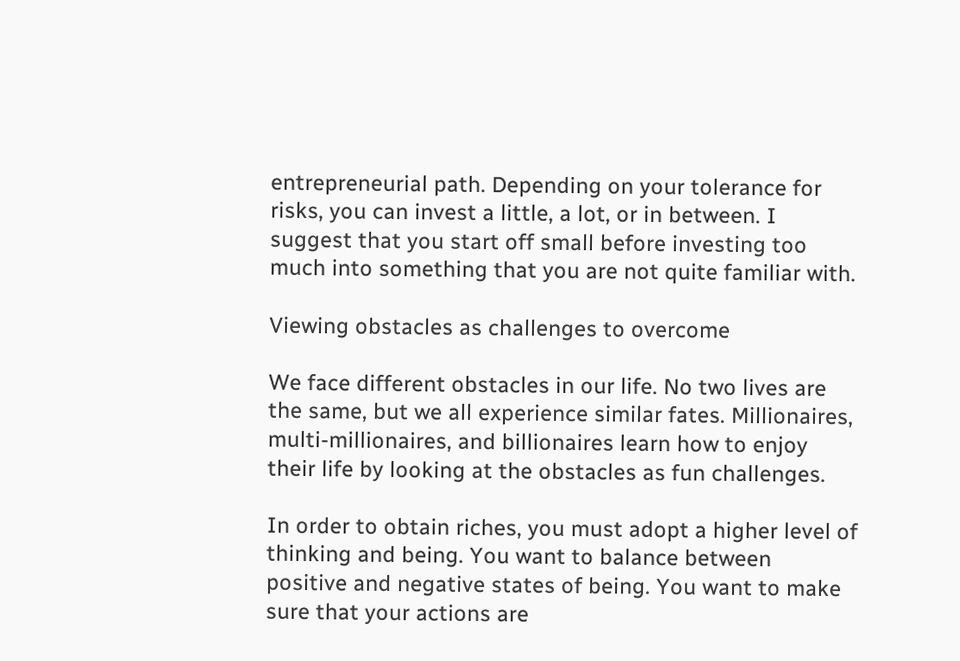entrepreneurial path. Depending on your tolerance for risks, you can invest a little, a lot, or in between. I suggest that you start off small before investing too much into something that you are not quite familiar with.

Viewing obstacles as challenges to overcome

We face different obstacles in our life. No two lives are the same, but we all experience similar fates. Millionaires, multi-millionaires, and billionaires learn how to enjoy their life by looking at the obstacles as fun challenges.

In order to obtain riches, you must adopt a higher level of thinking and being. You want to balance between positive and negative states of being. You want to make sure that your actions are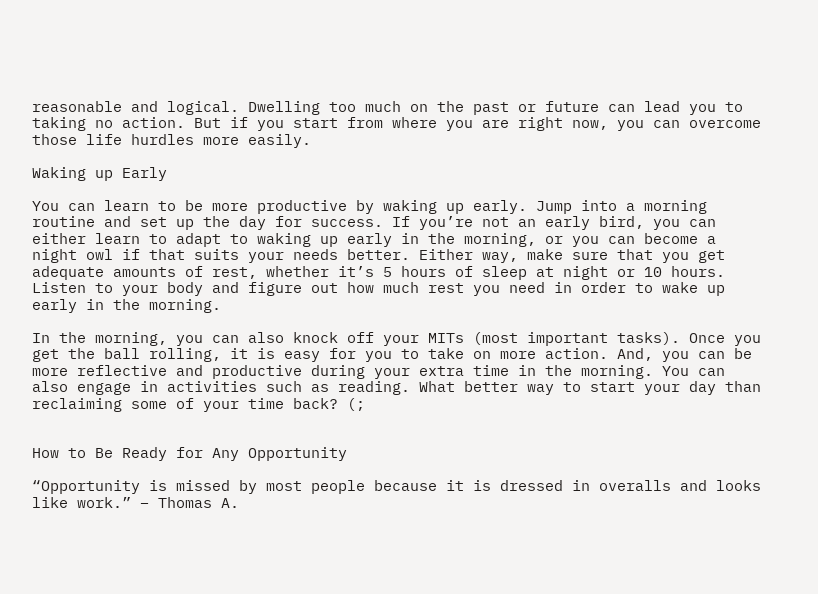reasonable and logical. Dwelling too much on the past or future can lead you to taking no action. But if you start from where you are right now, you can overcome those life hurdles more easily.

Waking up Early

You can learn to be more productive by waking up early. Jump into a morning routine and set up the day for success. If you’re not an early bird, you can either learn to adapt to waking up early in the morning, or you can become a night owl if that suits your needs better. Either way, make sure that you get adequate amounts of rest, whether it’s 5 hours of sleep at night or 10 hours. Listen to your body and figure out how much rest you need in order to wake up early in the morning.

In the morning, you can also knock off your MITs (most important tasks). Once you get the ball rolling, it is easy for you to take on more action. And, you can be more reflective and productive during your extra time in the morning. You can also engage in activities such as reading. What better way to start your day than reclaiming some of your time back? (;


How to Be Ready for Any Opportunity

“Opportunity is missed by most people because it is dressed in overalls and looks like work.” – Thomas A.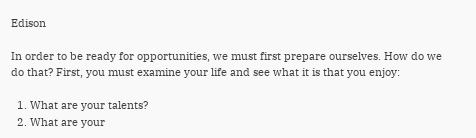Edison

In order to be ready for opportunities, we must first prepare ourselves. How do we do that? First, you must examine your life and see what it is that you enjoy:

  1. What are your talents?
  2. What are your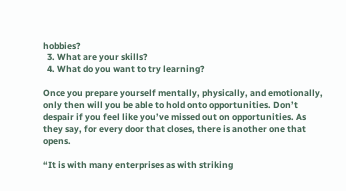hobbies?
  3. What are your skills?
  4. What do you want to try learning?

Once you prepare yourself mentally, physically, and emotionally, only then will you be able to hold onto opportunities. Don’t despair if you feel like you’ve missed out on opportunities. As they say, for every door that closes, there is another one that opens.

“It is with many enterprises as with striking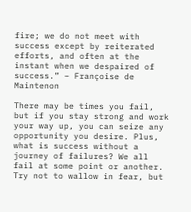fire; we do not meet with success except by reiterated efforts, and often at the instant when we despaired of success.” – Françoise de Maintenon

There may be times you fail, but if you stay strong and work your way up, you can seize any opportunity you desire. Plus, what is success without a journey of failures? We all fail at some point or another. Try not to wallow in fear, but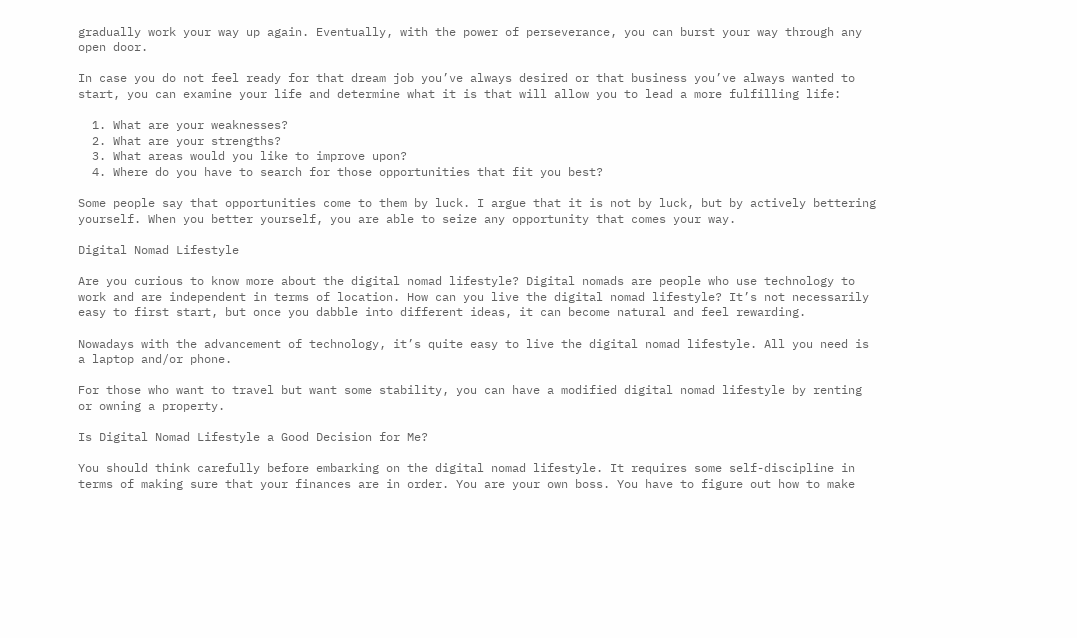gradually work your way up again. Eventually, with the power of perseverance, you can burst your way through any open door.

In case you do not feel ready for that dream job you’ve always desired or that business you’ve always wanted to start, you can examine your life and determine what it is that will allow you to lead a more fulfilling life:

  1. What are your weaknesses?
  2. What are your strengths?
  3. What areas would you like to improve upon?
  4. Where do you have to search for those opportunities that fit you best?

Some people say that opportunities come to them by luck. I argue that it is not by luck, but by actively bettering yourself. When you better yourself, you are able to seize any opportunity that comes your way.

Digital Nomad Lifestyle

Are you curious to know more about the digital nomad lifestyle? Digital nomads are people who use technology to work and are independent in terms of location. How can you live the digital nomad lifestyle? It’s not necessarily easy to first start, but once you dabble into different ideas, it can become natural and feel rewarding.

Nowadays with the advancement of technology, it’s quite easy to live the digital nomad lifestyle. All you need is a laptop and/or phone.

For those who want to travel but want some stability, you can have a modified digital nomad lifestyle by renting or owning a property.

Is Digital Nomad Lifestyle a Good Decision for Me?

You should think carefully before embarking on the digital nomad lifestyle. It requires some self-discipline in terms of making sure that your finances are in order. You are your own boss. You have to figure out how to make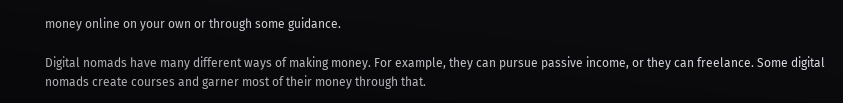money online on your own or through some guidance.

Digital nomads have many different ways of making money. For example, they can pursue passive income, or they can freelance. Some digital nomads create courses and garner most of their money through that.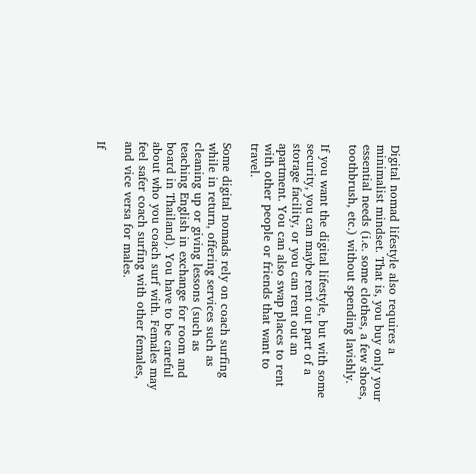Digital nomad lifestyle also requires a minimalist mindset. That is, you buy only your essential needs (i.e. some clothes, a few shoes, toothbrush, etc.) without spending lavishly.

If you want the digital lifestyle, but with some security, you can maybe rent out part of a storage facility, or you can rent out an apartment. You can also swap places to rent with other people or friends that want to travel.

Some digital nomads rely on coach surfing while in return, offering services such as cleaning up or giving lessons (such as teaching English in exchange for room and board in Thailand). You have to be careful about who you coach surf with. Females may feel safer coach surfing with other females, and vice versa for males.

If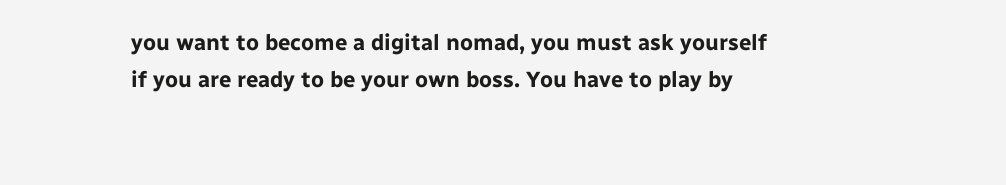you want to become a digital nomad, you must ask yourself if you are ready to be your own boss. You have to play by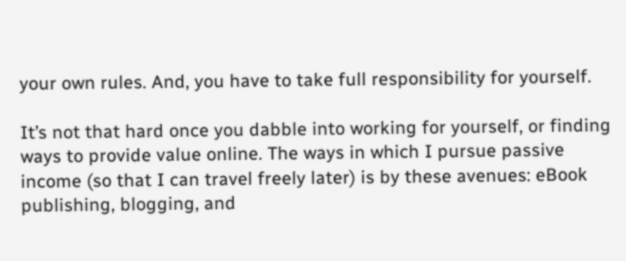your own rules. And, you have to take full responsibility for yourself.

It’s not that hard once you dabble into working for yourself, or finding ways to provide value online. The ways in which I pursue passive income (so that I can travel freely later) is by these avenues: eBook publishing, blogging, and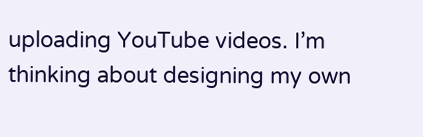uploading YouTube videos. I’m thinking about designing my own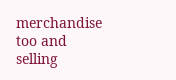merchandise too and selling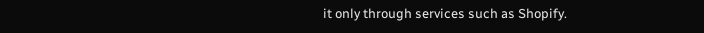it only through services such as Shopify.